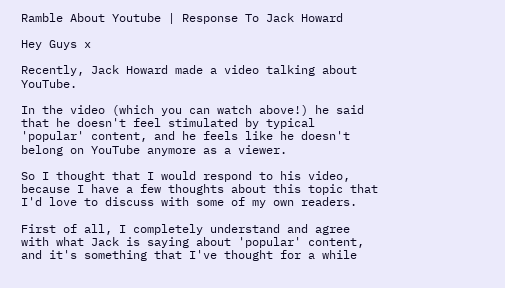Ramble About Youtube | Response To Jack Howard

Hey Guys x

Recently, Jack Howard made a video talking about YouTube.

In the video (which you can watch above!) he said that he doesn't feel stimulated by typical 'popular' content, and he feels like he doesn't belong on YouTube anymore as a viewer.

So I thought that I would respond to his video, because I have a few thoughts about this topic that I'd love to discuss with some of my own readers.

First of all, I completely understand and agree with what Jack is saying about 'popular' content, and it's something that I've thought for a while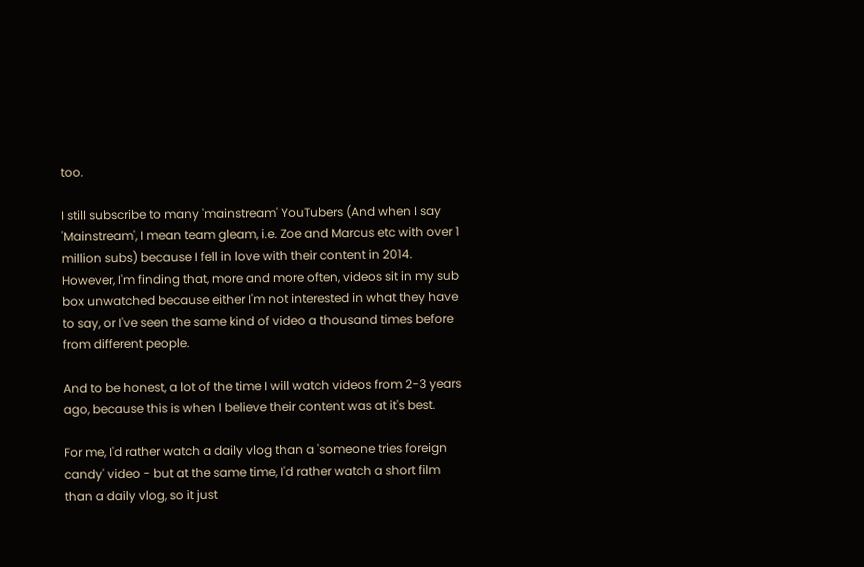too.

I still subscribe to many 'mainstream' YouTubers (And when I say 'Mainstream', I mean team gleam, i.e. Zoe and Marcus etc with over 1 million subs) because I fell in love with their content in 2014. However, I'm finding that, more and more often, videos sit in my sub box unwatched because either I'm not interested in what they have to say, or I've seen the same kind of video a thousand times before from different people.

And to be honest, a lot of the time I will watch videos from 2-3 years ago, because this is when I believe their content was at it's best.

For me, I'd rather watch a daily vlog than a 'someone tries foreign candy' video - but at the same time, I'd rather watch a short film than a daily vlog, so it just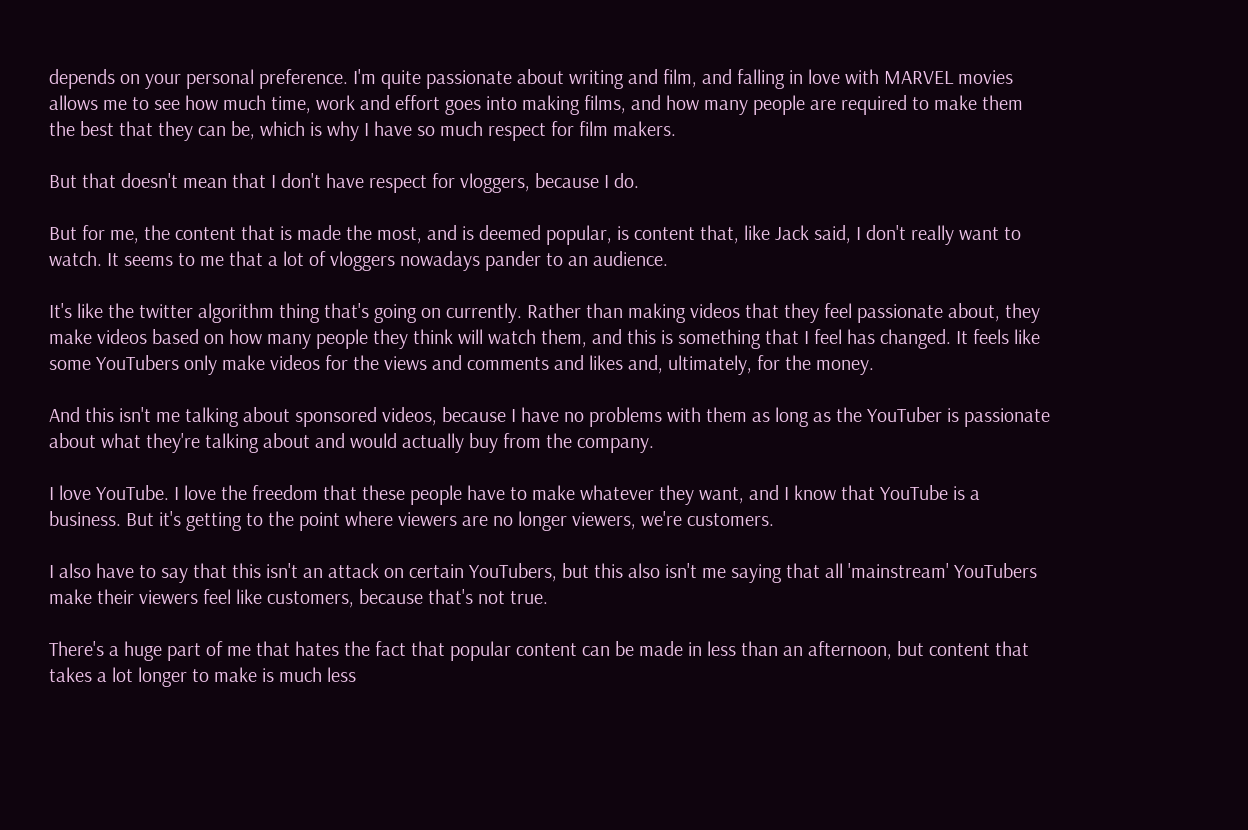depends on your personal preference. I'm quite passionate about writing and film, and falling in love with MARVEL movies allows me to see how much time, work and effort goes into making films, and how many people are required to make them the best that they can be, which is why I have so much respect for film makers.

But that doesn't mean that I don't have respect for vloggers, because I do.

But for me, the content that is made the most, and is deemed popular, is content that, like Jack said, I don't really want to watch. It seems to me that a lot of vloggers nowadays pander to an audience.

It's like the twitter algorithm thing that's going on currently. Rather than making videos that they feel passionate about, they make videos based on how many people they think will watch them, and this is something that I feel has changed. It feels like some YouTubers only make videos for the views and comments and likes and, ultimately, for the money.

And this isn't me talking about sponsored videos, because I have no problems with them as long as the YouTuber is passionate about what they're talking about and would actually buy from the company.

I love YouTube. I love the freedom that these people have to make whatever they want, and I know that YouTube is a business. But it's getting to the point where viewers are no longer viewers, we're customers.

I also have to say that this isn't an attack on certain YouTubers, but this also isn't me saying that all 'mainstream' YouTubers make their viewers feel like customers, because that's not true.

There's a huge part of me that hates the fact that popular content can be made in less than an afternoon, but content that takes a lot longer to make is much less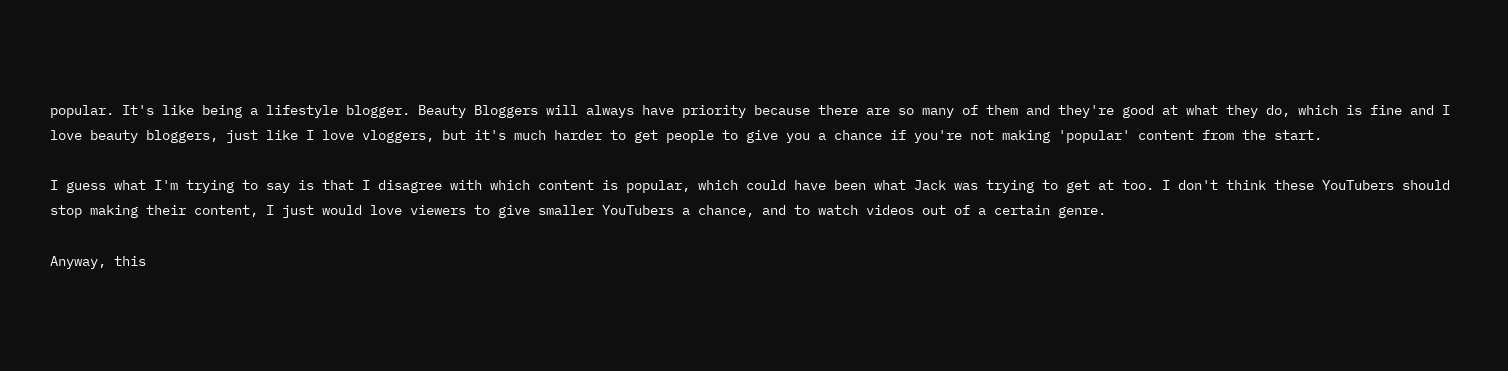popular. It's like being a lifestyle blogger. Beauty Bloggers will always have priority because there are so many of them and they're good at what they do, which is fine and I love beauty bloggers, just like I love vloggers, but it's much harder to get people to give you a chance if you're not making 'popular' content from the start.

I guess what I'm trying to say is that I disagree with which content is popular, which could have been what Jack was trying to get at too. I don't think these YouTubers should stop making their content, I just would love viewers to give smaller YouTubers a chance, and to watch videos out of a certain genre.

Anyway, this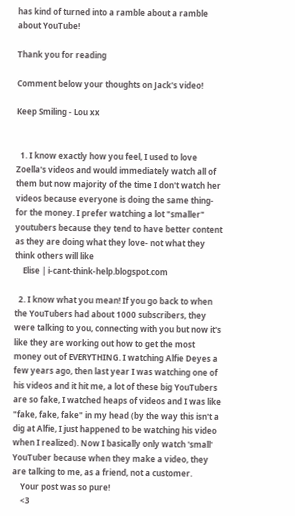has kind of turned into a ramble about a ramble about YouTube!

Thank you for reading

Comment below your thoughts on Jack's video!

Keep Smiling - Lou xx


  1. I know exactly how you feel, I used to love Zoella's videos and would immediately watch all of them but now majority of the time I don't watch her videos because everyone is doing the same thing- for the money. I prefer watching a lot "smaller" youtubers because they tend to have better content as they are doing what they love- not what they think others will like
    Elise | i-cant-think-help.blogspot.com

  2. I know what you mean! If you go back to when the YouTubers had about 1000 subscribers, they were talking to you, connecting with you but now it's like they are working out how to get the most money out of EVERYTHING. I watching Alfie Deyes a few years ago, then last year I was watching one of his videos and it hit me, a lot of these big YouTubers are so fake, I watched heaps of videos and I was like "fake, fake, fake" in my head (by the way this isn't a dig at Alfie, I just happened to be watching his video when I realized). Now I basically only watch 'small' YouTuber because when they make a video, they are talking to me, as a friend, not a customer.
    Your post was so pure!
    <3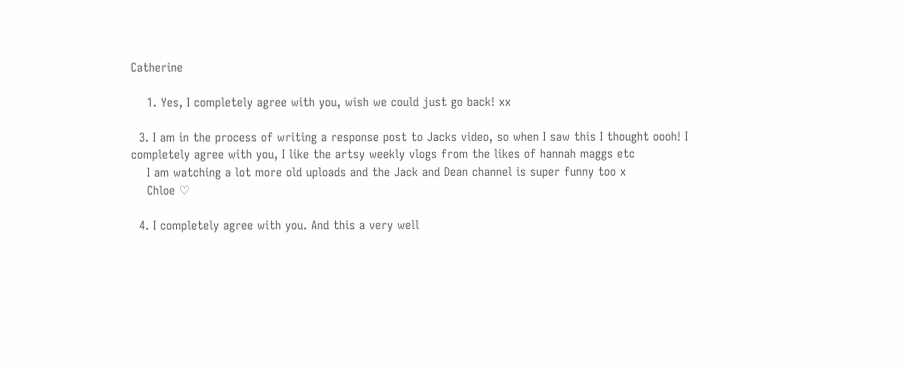Catherine

    1. Yes, I completely agree with you, wish we could just go back! xx

  3. I am in the process of writing a response post to Jacks video, so when I saw this I thought oooh! I completely agree with you, I like the artsy weekly vlogs from the likes of hannah maggs etc
    I am watching a lot more old uploads and the Jack and Dean channel is super funny too x
    Chloe ♡

  4. I completely agree with you. And this a very well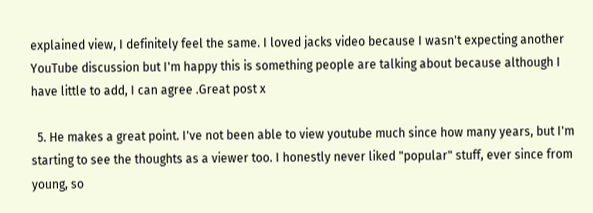explained view, I definitely feel the same. I loved jacks video because I wasn't expecting another YouTube discussion but I'm happy this is something people are talking about because although I have little to add, I can agree .Great post x

  5. He makes a great point. I've not been able to view youtube much since how many years, but I'm starting to see the thoughts as a viewer too. I honestly never liked "popular" stuff, ever since from young, so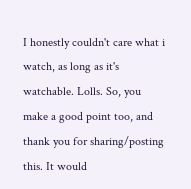I honestly couldn't care what i watch, as long as it's watchable. Lolls. So, you make a good point too, and thank you for sharing/posting this. It would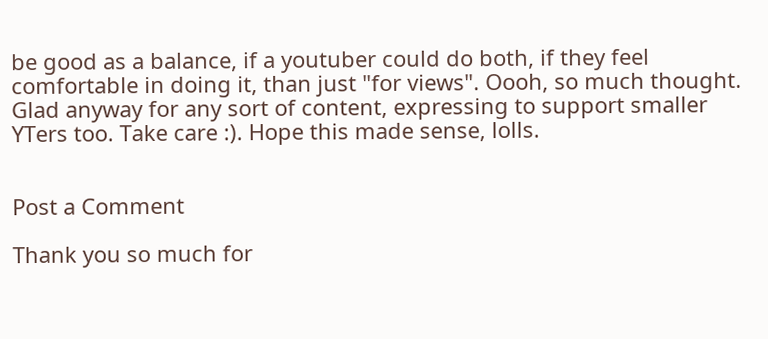be good as a balance, if a youtuber could do both, if they feel comfortable in doing it, than just "for views". Oooh, so much thought. Glad anyway for any sort of content, expressing to support smaller YTers too. Take care :). Hope this made sense, lolls.


Post a Comment

Thank you so much for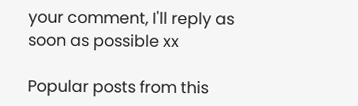your comment, I'll reply as soon as possible xx

Popular posts from this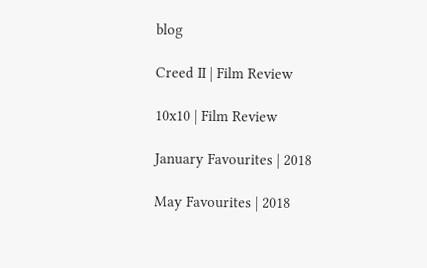blog

Creed II | Film Review

10x10 | Film Review

January Favourites | 2018

May Favourites | 2018